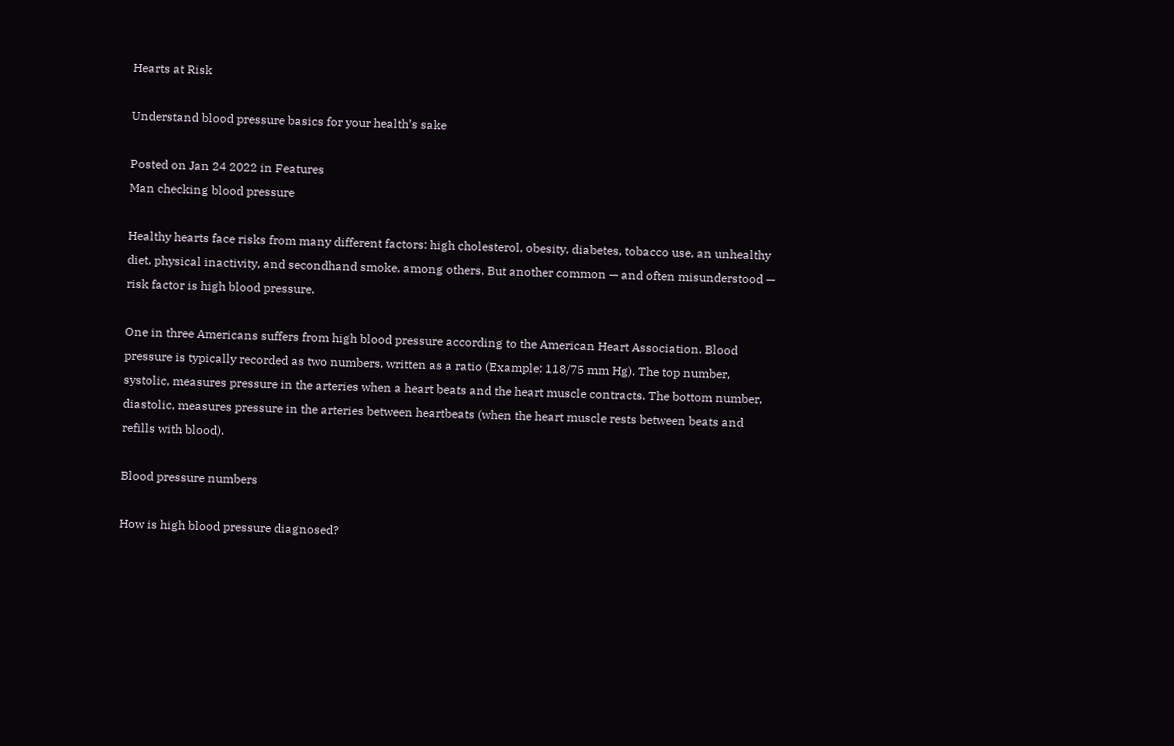Hearts at Risk

Understand blood pressure basics for your health’s sake

Posted on Jan 24 2022 in Features
Man checking blood pressure

Healthy hearts face risks from many different factors: high cholesterol, obesity, diabetes, tobacco use, an unhealthy diet, physical inactivity, and secondhand smoke, among others. But another common — and often misunderstood — risk factor is high blood pressure.

One in three Americans suffers from high blood pressure according to the American Heart Association. Blood pressure is typically recorded as two numbers, written as a ratio (Example: 118/75 mm Hg). The top number, systolic, measures pressure in the arteries when a heart beats and the heart muscle contracts. The bottom number, diastolic, measures pressure in the arteries between heartbeats (when the heart muscle rests between beats and refills with blood).

Blood pressure numbers

How is high blood pressure diagnosed?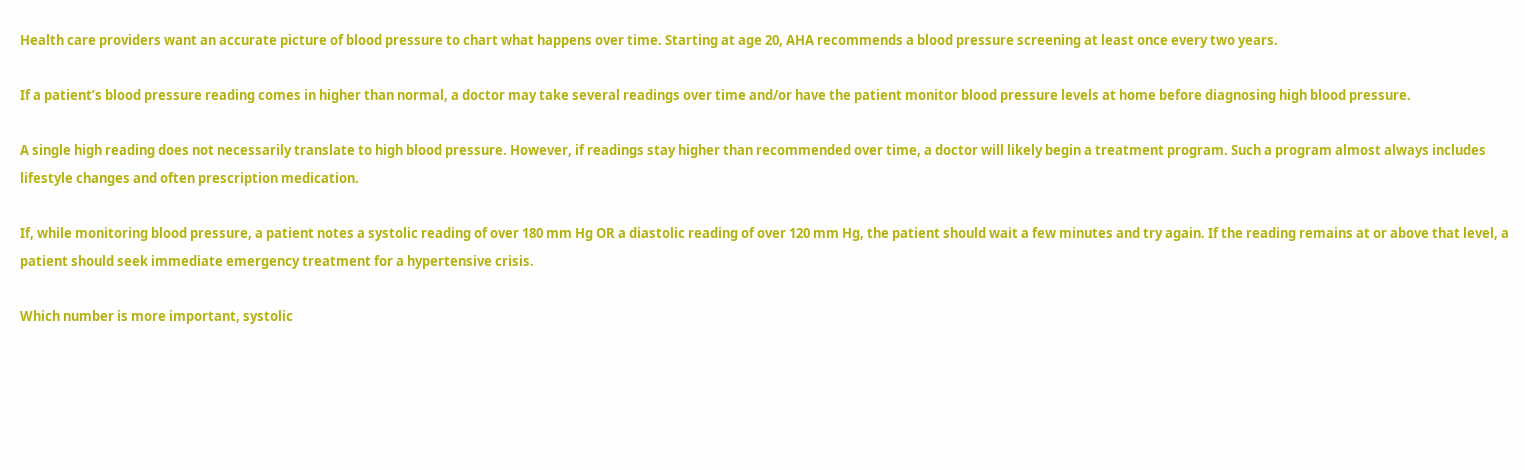Health care providers want an accurate picture of blood pressure to chart what happens over time. Starting at age 20, AHA recommends a blood pressure screening at least once every two years.

If a patient’s blood pressure reading comes in higher than normal, a doctor may take several readings over time and/or have the patient monitor blood pressure levels at home before diagnosing high blood pressure.

A single high reading does not necessarily translate to high blood pressure. However, if readings stay higher than recommended over time, a doctor will likely begin a treatment program. Such a program almost always includes lifestyle changes and often prescription medication.

If, while monitoring blood pressure, a patient notes a systolic reading of over 180 mm Hg OR a diastolic reading of over 120 mm Hg, the patient should wait a few minutes and try again. If the reading remains at or above that level, a patient should seek immediate emergency treatment for a hypertensive crisis.

Which number is more important, systolic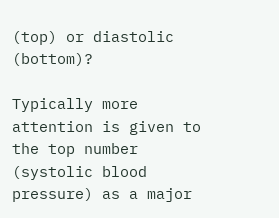(top) or diastolic (bottom)?

Typically more attention is given to the top number (systolic blood pressure) as a major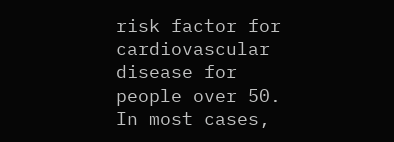risk factor for cardiovascular disease for people over 50. In most cases,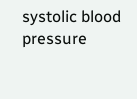systolic blood pressure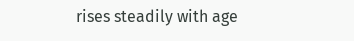rises steadily with age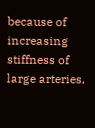because of increasing stiffness of large arteries,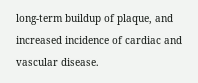long-term buildup of plaque, and increased incidence of cardiac and vascular disease.